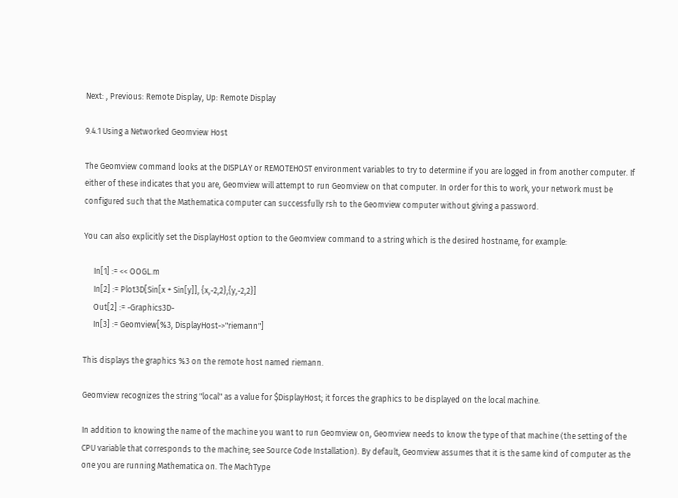Next: , Previous: Remote Display, Up: Remote Display

9.4.1 Using a Networked Geomview Host

The Geomview command looks at the DISPLAY or REMOTEHOST environment variables to try to determine if you are logged in from another computer. If either of these indicates that you are, Geomview will attempt to run Geomview on that computer. In order for this to work, your network must be configured such that the Mathematica computer can successfully rsh to the Geomview computer without giving a password.

You can also explicitly set the DisplayHost option to the Geomview command to a string which is the desired hostname, for example:

     In[1] := << OOGL.m
     In[2] := Plot3D[Sin[x + Sin[y]], {x,-2,2},{y,-2,2}]
     Out[2] := -Graphics3D-
     In[3] := Geomview[%3, DisplayHost->"riemann"]

This displays the graphics %3 on the remote host named riemann.

Geomview recognizes the string "local" as a value for $DisplayHost; it forces the graphics to be displayed on the local machine.

In addition to knowing the name of the machine you want to run Geomview on, Geomview needs to know the type of that machine (the setting of the CPU variable that corresponds to the machine; see Source Code Installation). By default, Geomview assumes that it is the same kind of computer as the one you are running Mathematica on. The MachType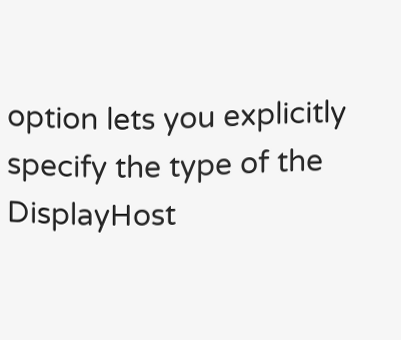option lets you explicitly specify the type of the DisplayHost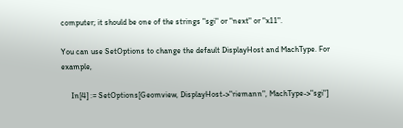computer; it should be one of the strings "sgi" or "next" or "x11".

You can use SetOptions to change the default DisplayHost and MachType. For example,

     In[4] := SetOptions[Geomview, DisplayHost->"riemann", MachType->"sgi"]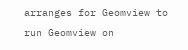arranges for Geomview to run Geomview on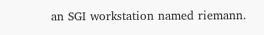an SGI workstation named riemann.